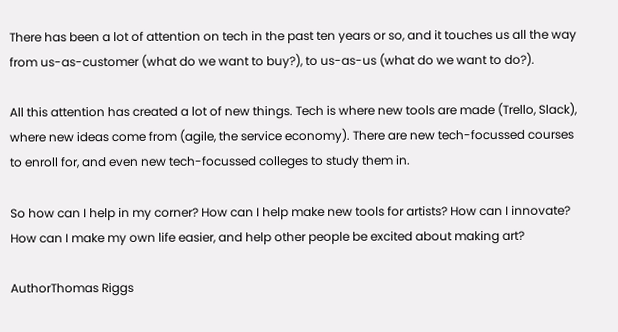There has been a lot of attention on tech in the past ten years or so, and it touches us all the way from us-as-customer (what do we want to buy?), to us-as-us (what do we want to do?).

All this attention has created a lot of new things. Tech is where new tools are made (Trello, Slack), where new ideas come from (agile, the service economy). There are new tech-focussed courses to enroll for, and even new tech-focussed colleges to study them in.

So how can I help in my corner? How can I help make new tools for artists? How can I innovate? How can I make my own life easier, and help other people be excited about making art?

AuthorThomas Riggs